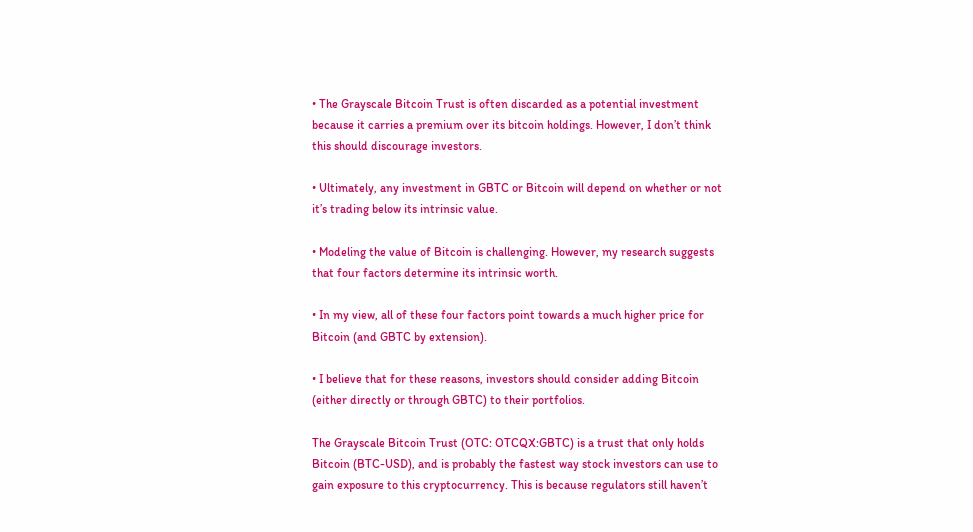• The Grayscale Bitcoin Trust is often discarded as a potential investment because it carries a premium over its bitcoin holdings. However, I don’t think this should discourage investors.

• Ultimately, any investment in GBTC or Bitcoin will depend on whether or not it’s trading below its intrinsic value.

• Modeling the value of Bitcoin is challenging. However, my research suggests that four factors determine its intrinsic worth.

• In my view, all of these four factors point towards a much higher price for Bitcoin (and GBTC by extension).

• I believe that for these reasons, investors should consider adding Bitcoin (either directly or through GBTC) to their portfolios.

The Grayscale Bitcoin Trust (OTC: OTCQX:GBTC) is a trust that only holds Bitcoin (BTC-USD), and is probably the fastest way stock investors can use to gain exposure to this cryptocurrency. This is because regulators still haven’t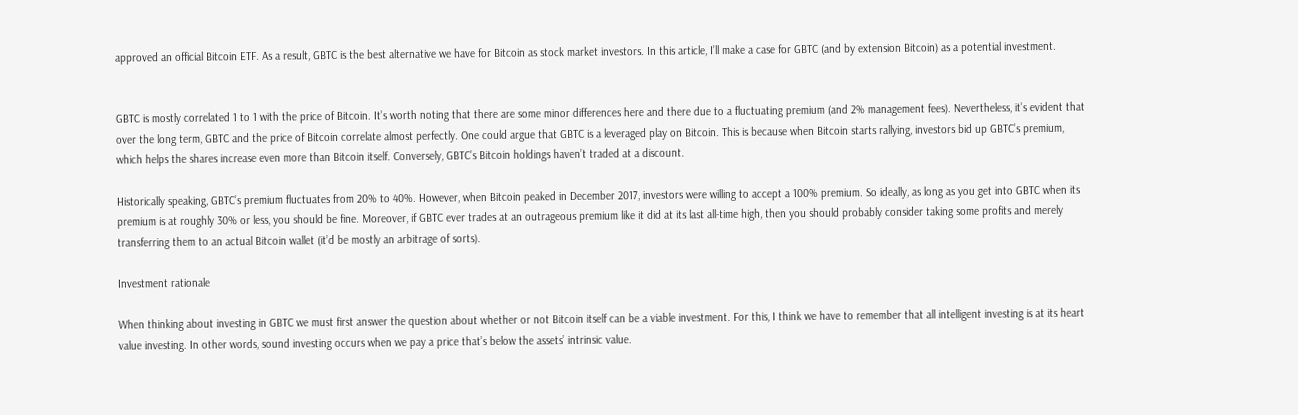approved an official Bitcoin ETF. As a result, GBTC is the best alternative we have for Bitcoin as stock market investors. In this article, I’ll make a case for GBTC (and by extension Bitcoin) as a potential investment.


GBTC is mostly correlated 1 to 1 with the price of Bitcoin. It’s worth noting that there are some minor differences here and there due to a fluctuating premium (and 2% management fees). Nevertheless, it’s evident that over the long term, GBTC and the price of Bitcoin correlate almost perfectly. One could argue that GBTC is a leveraged play on Bitcoin. This is because when Bitcoin starts rallying, investors bid up GBTC’s premium, which helps the shares increase even more than Bitcoin itself. Conversely, GBTC’s Bitcoin holdings haven’t traded at a discount.

Historically speaking, GBTC’s premium fluctuates from 20% to 40%. However, when Bitcoin peaked in December 2017, investors were willing to accept a 100% premium. So ideally, as long as you get into GBTC when its premium is at roughly 30% or less, you should be fine. Moreover, if GBTC ever trades at an outrageous premium like it did at its last all-time high, then you should probably consider taking some profits and merely transferring them to an actual Bitcoin wallet (it’d be mostly an arbitrage of sorts).

Investment rationale

When thinking about investing in GBTC we must first answer the question about whether or not Bitcoin itself can be a viable investment. For this, I think we have to remember that all intelligent investing is at its heart value investing. In other words, sound investing occurs when we pay a price that’s below the assets’ intrinsic value.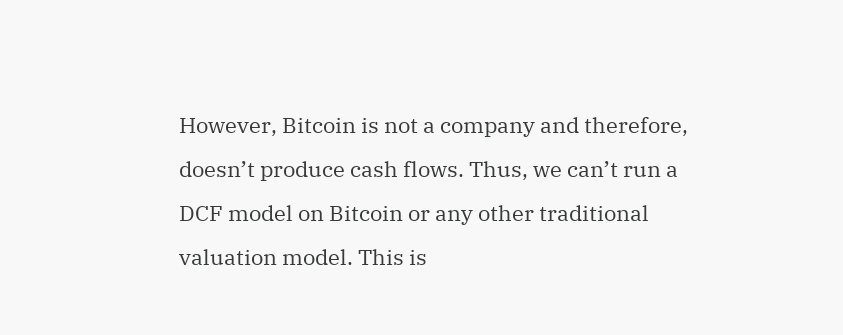However, Bitcoin is not a company and therefore, doesn’t produce cash flows. Thus, we can’t run a DCF model on Bitcoin or any other traditional valuation model. This is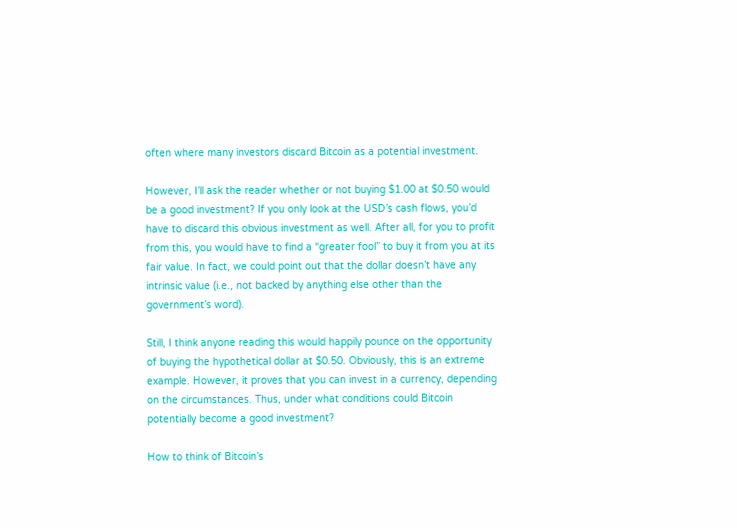often where many investors discard Bitcoin as a potential investment.

However, I’ll ask the reader whether or not buying $1.00 at $0.50 would be a good investment? If you only look at the USD’s cash flows, you’d have to discard this obvious investment as well. After all, for you to profit from this, you would have to find a “greater fool” to buy it from you at its fair value. In fact, we could point out that the dollar doesn’t have any intrinsic value (i.e., not backed by anything else other than the government’s word).

Still, I think anyone reading this would happily pounce on the opportunity of buying the hypothetical dollar at $0.50. Obviously, this is an extreme example. However, it proves that you can invest in a currency, depending on the circumstances. Thus, under what conditions could Bitcoin potentially become a good investment?

How to think of Bitcoin’s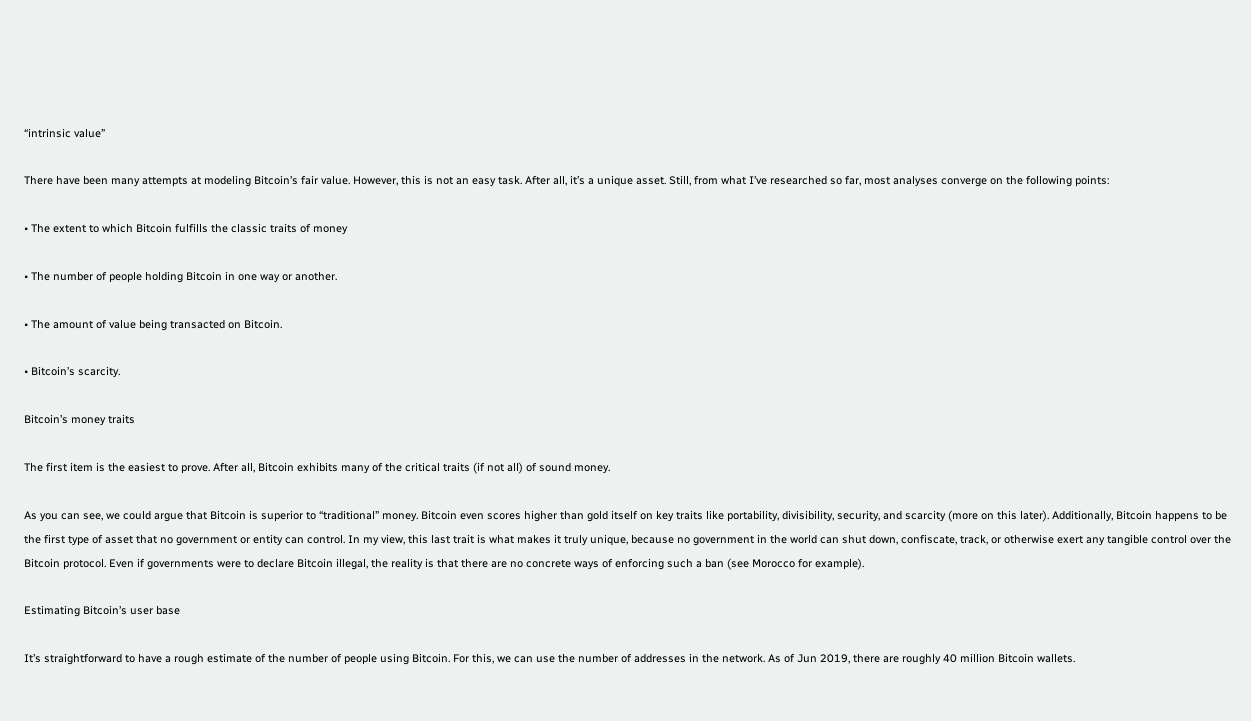“intrinsic value”

There have been many attempts at modeling Bitcoin’s fair value. However, this is not an easy task. After all, it’s a unique asset. Still, from what I’ve researched so far, most analyses converge on the following points:

• The extent to which Bitcoin fulfills the classic traits of money

• The number of people holding Bitcoin in one way or another.

• The amount of value being transacted on Bitcoin.

• Bitcoin’s scarcity.

Bitcoin’s money traits

The first item is the easiest to prove. After all, Bitcoin exhibits many of the critical traits (if not all) of sound money.

As you can see, we could argue that Bitcoin is superior to “traditional” money. Bitcoin even scores higher than gold itself on key traits like portability, divisibility, security, and scarcity (more on this later). Additionally, Bitcoin happens to be the first type of asset that no government or entity can control. In my view, this last trait is what makes it truly unique, because no government in the world can shut down, confiscate, track, or otherwise exert any tangible control over the Bitcoin protocol. Even if governments were to declare Bitcoin illegal, the reality is that there are no concrete ways of enforcing such a ban (see Morocco for example).

Estimating Bitcoin’s user base

It’s straightforward to have a rough estimate of the number of people using Bitcoin. For this, we can use the number of addresses in the network. As of Jun 2019, there are roughly 40 million Bitcoin wallets.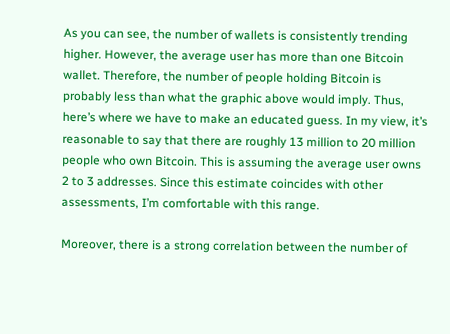As you can see, the number of wallets is consistently trending higher. However, the average user has more than one Bitcoin wallet. Therefore, the number of people holding Bitcoin is probably less than what the graphic above would imply. Thus, here’s where we have to make an educated guess. In my view, it’s reasonable to say that there are roughly 13 million to 20 million people who own Bitcoin. This is assuming the average user owns 2 to 3 addresses. Since this estimate coincides with other assessments, I’m comfortable with this range.

Moreover, there is a strong correlation between the number of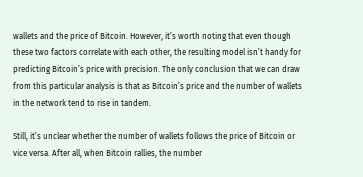wallets and the price of Bitcoin. However, it’s worth noting that even though these two factors correlate with each other, the resulting model isn’t handy for predicting Bitcoin’s price with precision. The only conclusion that we can draw from this particular analysis is that as Bitcoin’s price and the number of wallets in the network tend to rise in tandem.

Still, it’s unclear whether the number of wallets follows the price of Bitcoin or vice versa. After all, when Bitcoin rallies, the number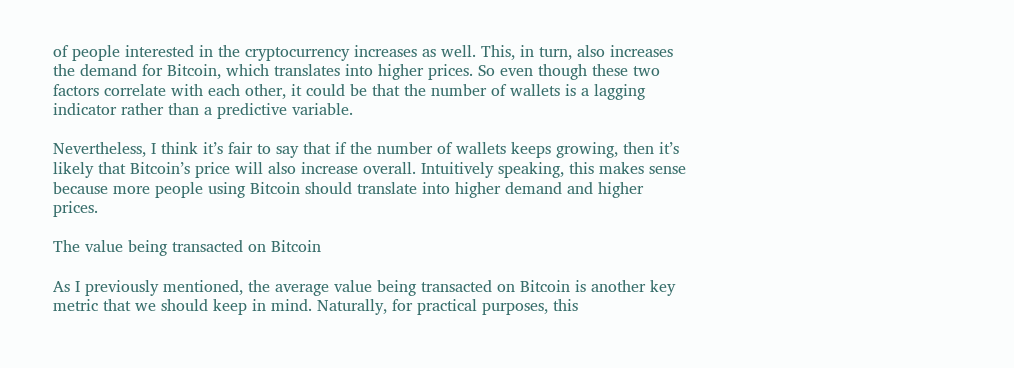of people interested in the cryptocurrency increases as well. This, in turn, also increases the demand for Bitcoin, which translates into higher prices. So even though these two factors correlate with each other, it could be that the number of wallets is a lagging indicator rather than a predictive variable.

Nevertheless, I think it’s fair to say that if the number of wallets keeps growing, then it’s likely that Bitcoin’s price will also increase overall. Intuitively speaking, this makes sense because more people using Bitcoin should translate into higher demand and higher prices.

The value being transacted on Bitcoin

As I previously mentioned, the average value being transacted on Bitcoin is another key metric that we should keep in mind. Naturally, for practical purposes, this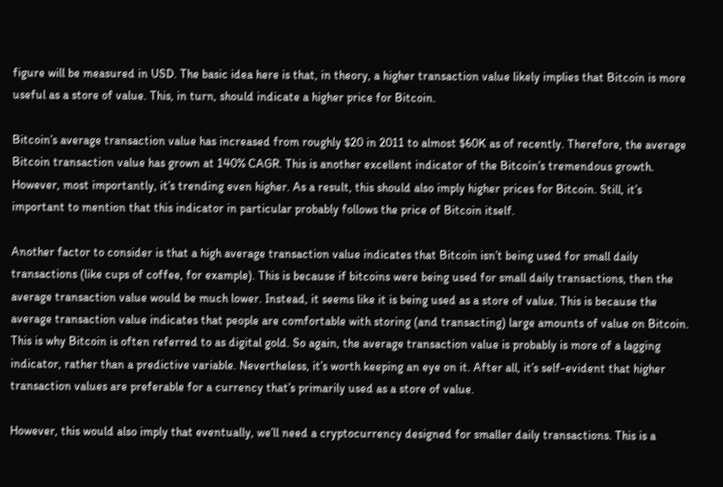figure will be measured in USD. The basic idea here is that, in theory, a higher transaction value likely implies that Bitcoin is more useful as a store of value. This, in turn, should indicate a higher price for Bitcoin.

Bitcoin’s average transaction value has increased from roughly $20 in 2011 to almost $60K as of recently. Therefore, the average Bitcoin transaction value has grown at 140% CAGR. This is another excellent indicator of the Bitcoin’s tremendous growth. However, most importantly, it’s trending even higher. As a result, this should also imply higher prices for Bitcoin. Still, it’s important to mention that this indicator in particular probably follows the price of Bitcoin itself.

Another factor to consider is that a high average transaction value indicates that Bitcoin isn’t being used for small daily transactions (like cups of coffee, for example). This is because if bitcoins were being used for small daily transactions, then the average transaction value would be much lower. Instead, it seems like it is being used as a store of value. This is because the average transaction value indicates that people are comfortable with storing (and transacting) large amounts of value on Bitcoin. This is why Bitcoin is often referred to as digital gold. So again, the average transaction value is probably is more of a lagging indicator, rather than a predictive variable. Nevertheless, it’s worth keeping an eye on it. After all, it’s self-evident that higher transaction values are preferable for a currency that’s primarily used as a store of value.

However, this would also imply that eventually, we’ll need a cryptocurrency designed for smaller daily transactions. This is a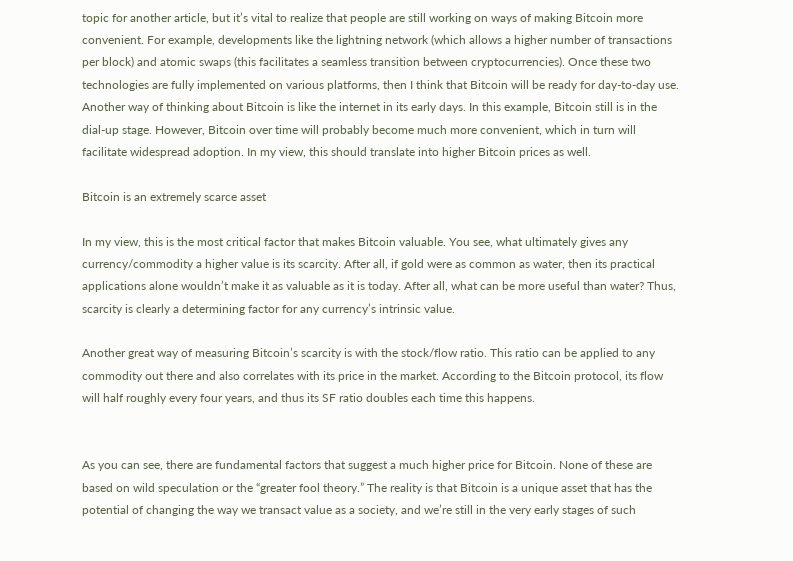topic for another article, but it’s vital to realize that people are still working on ways of making Bitcoin more convenient. For example, developments like the lightning network (which allows a higher number of transactions per block) and atomic swaps (this facilitates a seamless transition between cryptocurrencies). Once these two technologies are fully implemented on various platforms, then I think that Bitcoin will be ready for day-to-day use. Another way of thinking about Bitcoin is like the internet in its early days. In this example, Bitcoin still is in the dial-up stage. However, Bitcoin over time will probably become much more convenient, which in turn will facilitate widespread adoption. In my view, this should translate into higher Bitcoin prices as well.

Bitcoin is an extremely scarce asset

In my view, this is the most critical factor that makes Bitcoin valuable. You see, what ultimately gives any currency/commodity a higher value is its scarcity. After all, if gold were as common as water, then its practical applications alone wouldn’t make it as valuable as it is today. After all, what can be more useful than water? Thus, scarcity is clearly a determining factor for any currency’s intrinsic value.

Another great way of measuring Bitcoin’s scarcity is with the stock/flow ratio. This ratio can be applied to any commodity out there and also correlates with its price in the market. According to the Bitcoin protocol, its flow will half roughly every four years, and thus its SF ratio doubles each time this happens.


As you can see, there are fundamental factors that suggest a much higher price for Bitcoin. None of these are based on wild speculation or the “greater fool theory.” The reality is that Bitcoin is a unique asset that has the potential of changing the way we transact value as a society, and we’re still in the very early stages of such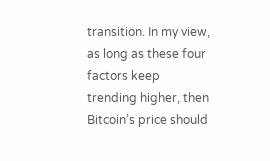transition. In my view, as long as these four factors keep trending higher, then Bitcoin’s price should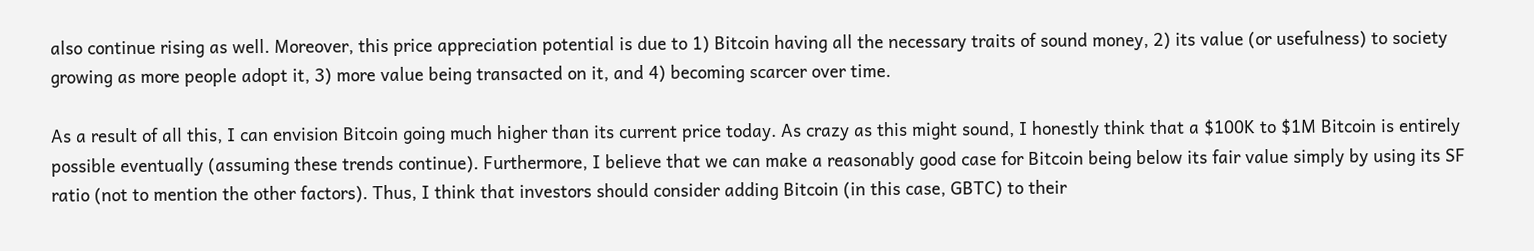also continue rising as well. Moreover, this price appreciation potential is due to 1) Bitcoin having all the necessary traits of sound money, 2) its value (or usefulness) to society growing as more people adopt it, 3) more value being transacted on it, and 4) becoming scarcer over time.

As a result of all this, I can envision Bitcoin going much higher than its current price today. As crazy as this might sound, I honestly think that a $100K to $1M Bitcoin is entirely possible eventually (assuming these trends continue). Furthermore, I believe that we can make a reasonably good case for Bitcoin being below its fair value simply by using its SF ratio (not to mention the other factors). Thus, I think that investors should consider adding Bitcoin (in this case, GBTC) to their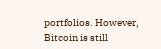portfolios. However, Bitcoin is still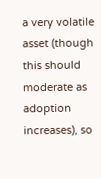a very volatile asset (though this should moderate as adoption increases), so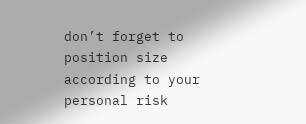don’t forget to position size according to your personal risk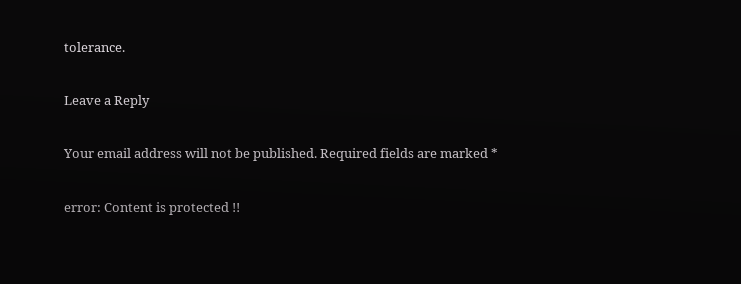tolerance.

Leave a Reply

Your email address will not be published. Required fields are marked *

error: Content is protected !!